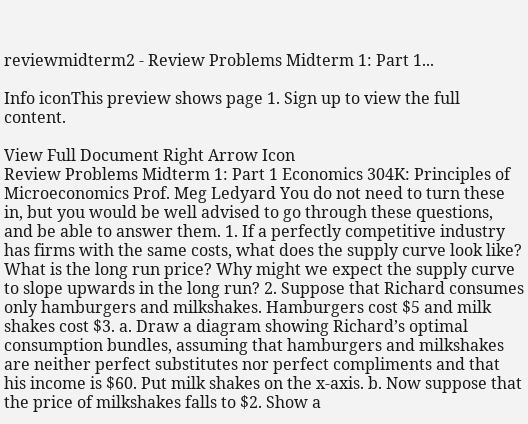reviewmidterm2 - Review Problems Midterm 1: Part 1...

Info iconThis preview shows page 1. Sign up to view the full content.

View Full Document Right Arrow Icon
Review Problems Midterm 1: Part 1 Economics 304K: Principles of Microeconomics Prof. Meg Ledyard You do not need to turn these in, but you would be well advised to go through these questions, and be able to answer them. 1. If a perfectly competitive industry has firms with the same costs, what does the supply curve look like? What is the long run price? Why might we expect the supply curve to slope upwards in the long run? 2. Suppose that Richard consumes only hamburgers and milkshakes. Hamburgers cost $5 and milk shakes cost $3. a. Draw a diagram showing Richard’s optimal consumption bundles, assuming that hamburgers and milkshakes are neither perfect substitutes nor perfect compliments and that his income is $60. Put milk shakes on the x-axis. b. Now suppose that the price of milkshakes falls to $2. Show a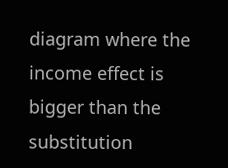diagram where the income effect is bigger than the substitution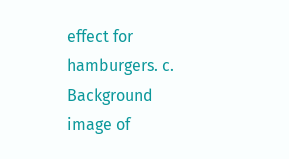effect for hamburgers. c.
Background image of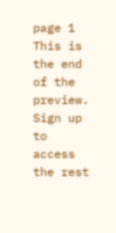page 1
This is the end of the preview. Sign up to access the rest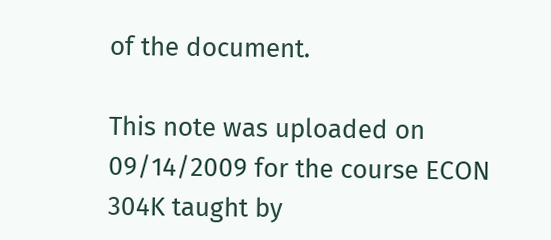of the document.

This note was uploaded on 09/14/2009 for the course ECON 304K taught by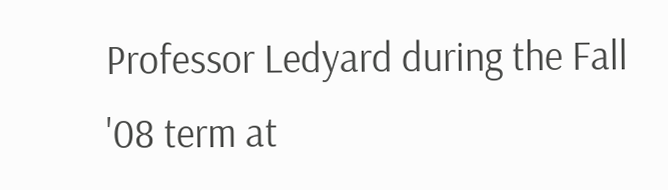Professor Ledyard during the Fall '08 term at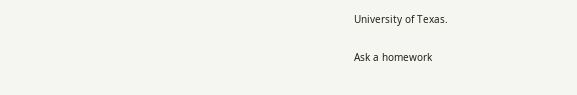University of Texas.

Ask a homework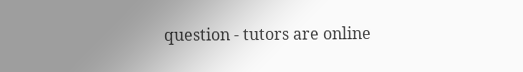question - tutors are online